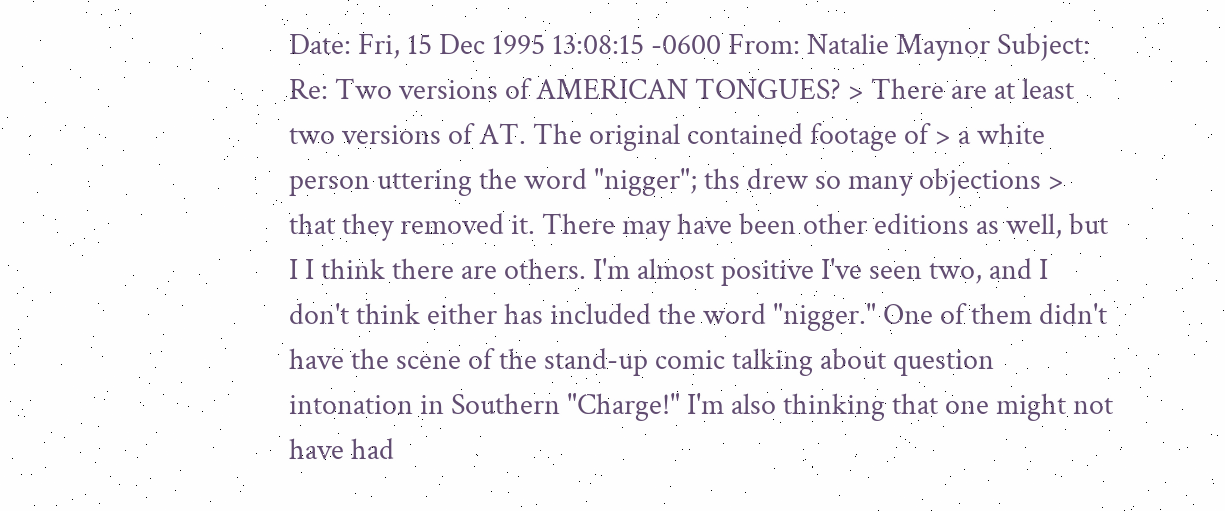Date: Fri, 15 Dec 1995 13:08:15 -0600 From: Natalie Maynor Subject: Re: Two versions of AMERICAN TONGUES? > There are at least two versions of AT. The original contained footage of > a white person uttering the word "nigger"; ths drew so many objections > that they removed it. There may have been other editions as well, but I I think there are others. I'm almost positive I've seen two, and I don't think either has included the word "nigger." One of them didn't have the scene of the stand-up comic talking about question intonation in Southern "Charge!" I'm also thinking that one might not have had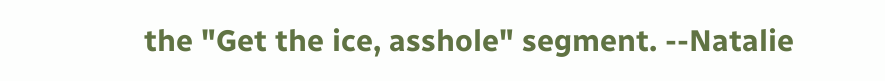the "Get the ice, asshole" segment. --Natalie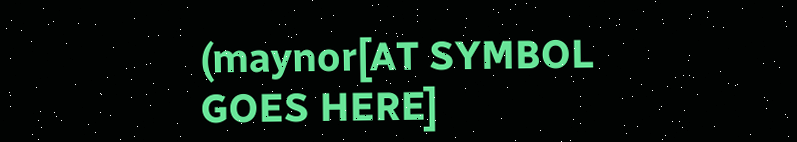(maynor[AT SYMBOL GOES HERE]